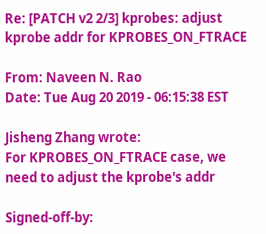Re: [PATCH v2 2/3] kprobes: adjust kprobe addr for KPROBES_ON_FTRACE

From: Naveen N. Rao
Date: Tue Aug 20 2019 - 06:15:38 EST

Jisheng Zhang wrote:
For KPROBES_ON_FTRACE case, we need to adjust the kprobe's addr

Signed-off-by: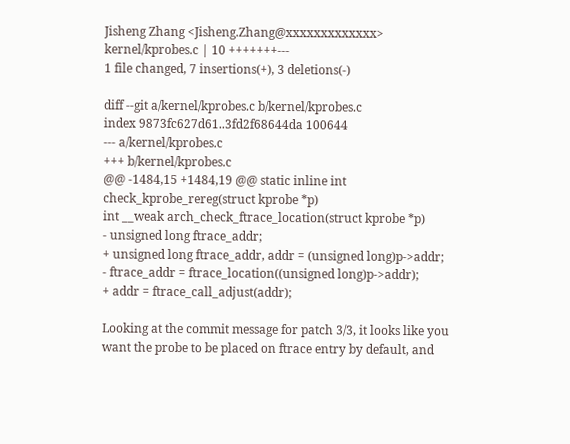Jisheng Zhang <Jisheng.Zhang@xxxxxxxxxxxxx>
kernel/kprobes.c | 10 +++++++---
1 file changed, 7 insertions(+), 3 deletions(-)

diff --git a/kernel/kprobes.c b/kernel/kprobes.c
index 9873fc627d61..3fd2f68644da 100644
--- a/kernel/kprobes.c
+++ b/kernel/kprobes.c
@@ -1484,15 +1484,19 @@ static inline int check_kprobe_rereg(struct kprobe *p)
int __weak arch_check_ftrace_location(struct kprobe *p)
- unsigned long ftrace_addr;
+ unsigned long ftrace_addr, addr = (unsigned long)p->addr;
- ftrace_addr = ftrace_location((unsigned long)p->addr);
+ addr = ftrace_call_adjust(addr);

Looking at the commit message for patch 3/3, it looks like you want the probe to be placed on ftrace entry by default, and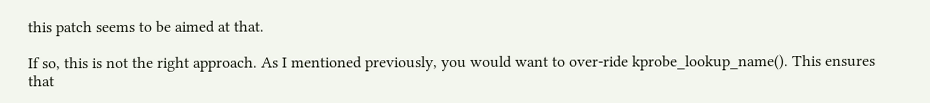this patch seems to be aimed at that.

If so, this is not the right approach. As I mentioned previously, you would want to over-ride kprobe_lookup_name(). This ensures that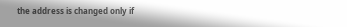the address is changed only if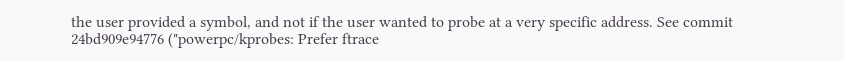the user provided a symbol, and not if the user wanted to probe at a very specific address. See commit 24bd909e94776 ("powerpc/kprobes: Prefer ftrace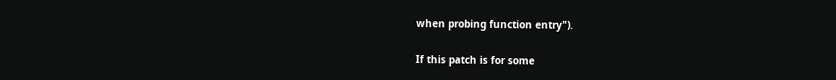when probing function entry").

If this patch is for some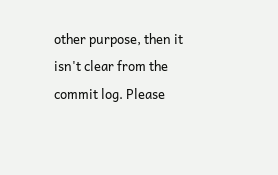other purpose, then it isn't clear from the commit log. Please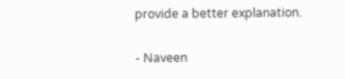provide a better explanation.

- Naveen